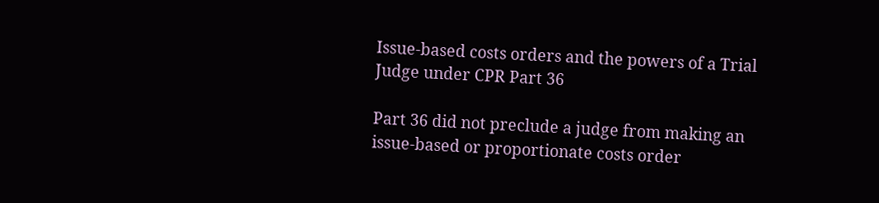Issue-based costs orders and the powers of a Trial Judge under CPR Part 36

Part 36 did not preclude a judge from making an issue-based or proportionate costs order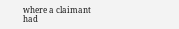where a claimant had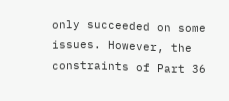only succeeded on some issues. However, the constraints of Part 36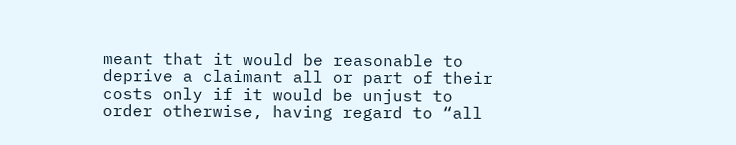meant that it would be reasonable to deprive a claimant all or part of their costs only if it would be unjust to order otherwise, having regard to “all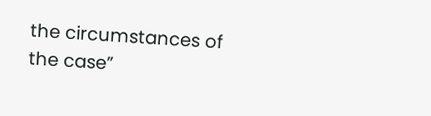the circumstances of the case”